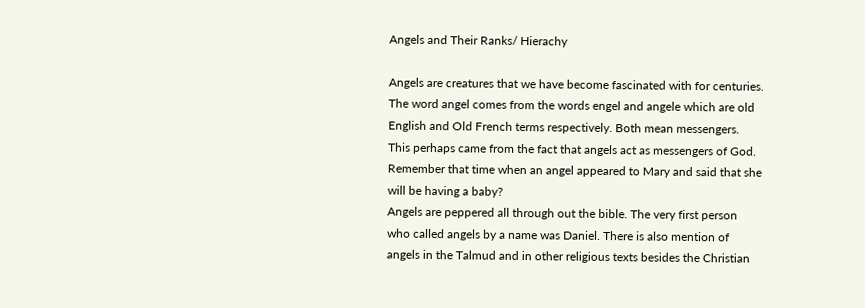Angels and Their Ranks/ Hierachy

Angels are creatures that we have become fascinated with for centuries. The word angel comes from the words engel and angele which are old English and Old French terms respectively. Both mean messengers. This perhaps came from the fact that angels act as messengers of God. Remember that time when an angel appeared to Mary and said that she will be having a baby?
Angels are peppered all through out the bible. The very first person who called angels by a name was Daniel. There is also mention of angels in the Talmud and in other religious texts besides the Christian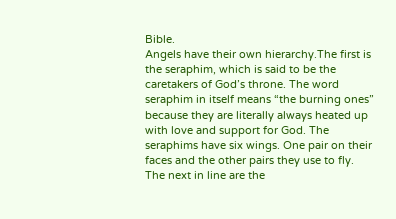Bible.
Angels have their own hierarchy.The first is the seraphim, which is said to be the caretakers of God’s throne. The word seraphim in itself means “the burning ones” because they are literally always heated up with love and support for God. The seraphims have six wings. One pair on their faces and the other pairs they use to fly.
The next in line are the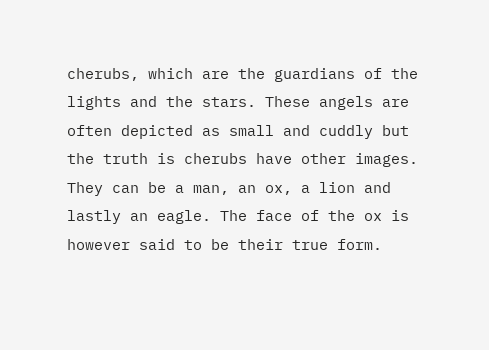cherubs, which are the guardians of the lights and the stars. These angels are often depicted as small and cuddly but the truth is cherubs have other images. They can be a man, an ox, a lion and lastly an eagle. The face of the ox is however said to be their true form.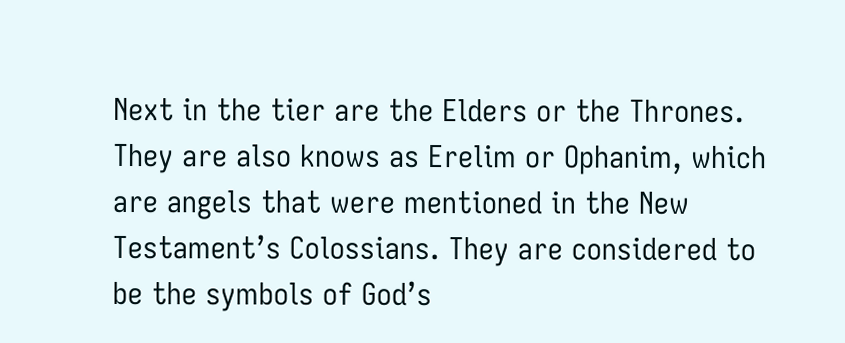Next in the tier are the Elders or the Thrones. They are also knows as Erelim or Ophanim, which are angels that were mentioned in the New Testament’s Colossians. They are considered to be the symbols of God’s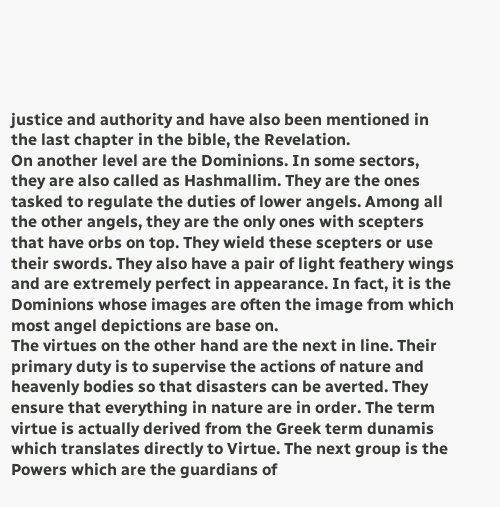justice and authority and have also been mentioned in the last chapter in the bible, the Revelation.
On another level are the Dominions. In some sectors, they are also called as Hashmallim. They are the ones tasked to regulate the duties of lower angels. Among all the other angels, they are the only ones with scepters that have orbs on top. They wield these scepters or use their swords. They also have a pair of light feathery wings and are extremely perfect in appearance. In fact, it is the Dominions whose images are often the image from which most angel depictions are base on.
The virtues on the other hand are the next in line. Their primary duty is to supervise the actions of nature and heavenly bodies so that disasters can be averted. They ensure that everything in nature are in order. The term virtue is actually derived from the Greek term dunamis which translates directly to Virtue. The next group is the Powers which are the guardians of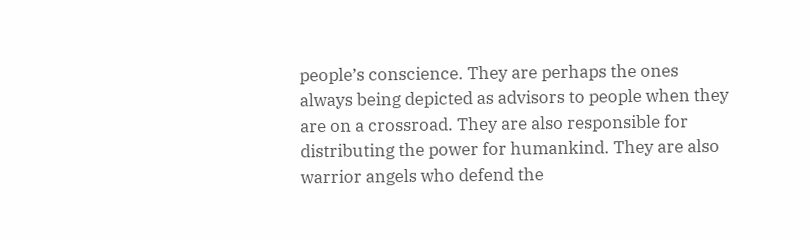people’s conscience. They are perhaps the ones always being depicted as advisors to people when they are on a crossroad. They are also responsible for distributing the power for humankind. They are also warrior angels who defend the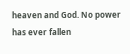heaven and God. No power has ever fallen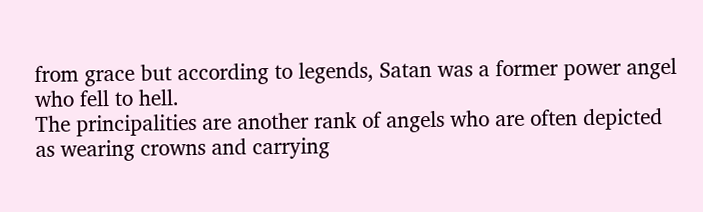from grace but according to legends, Satan was a former power angel who fell to hell.
The principalities are another rank of angels who are often depicted as wearing crowns and carrying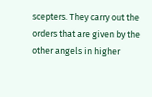scepters. They carry out the orders that are given by the other angels in higher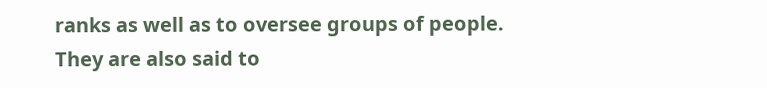ranks as well as to oversee groups of people. They are also said to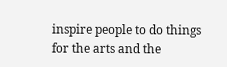inspire people to do things for the arts and the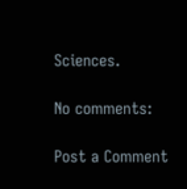Sciences.

No comments:

Post a Comment